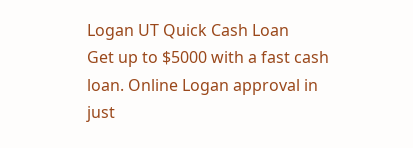Logan UT Quick Cash Loan
Get up to $5000 with a fast cash loan. Online Logan approval in just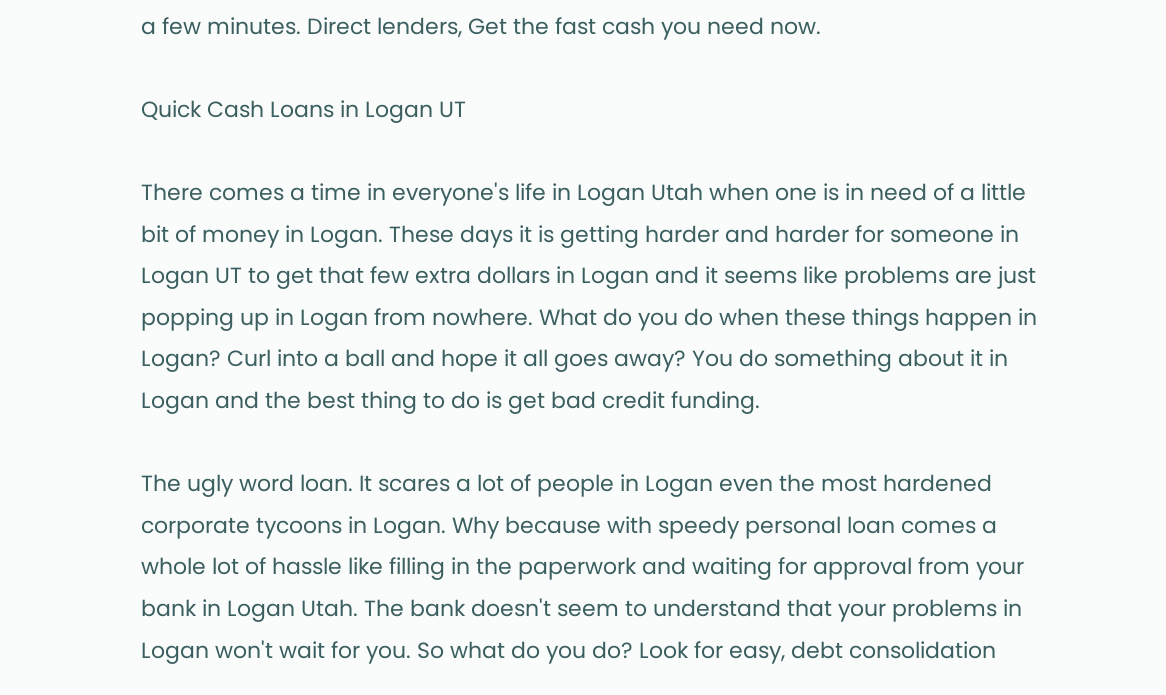a few minutes. Direct lenders, Get the fast cash you need now.

Quick Cash Loans in Logan UT

There comes a time in everyone's life in Logan Utah when one is in need of a little bit of money in Logan. These days it is getting harder and harder for someone in Logan UT to get that few extra dollars in Logan and it seems like problems are just popping up in Logan from nowhere. What do you do when these things happen in Logan? Curl into a ball and hope it all goes away? You do something about it in Logan and the best thing to do is get bad credit funding.

The ugly word loan. It scares a lot of people in Logan even the most hardened corporate tycoons in Logan. Why because with speedy personal loan comes a whole lot of hassle like filling in the paperwork and waiting for approval from your bank in Logan Utah. The bank doesn't seem to understand that your problems in Logan won't wait for you. So what do you do? Look for easy, debt consolidation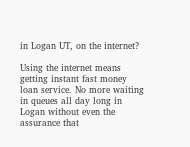in Logan UT, on the internet?

Using the internet means getting instant fast money loan service. No more waiting in queues all day long in Logan without even the assurance that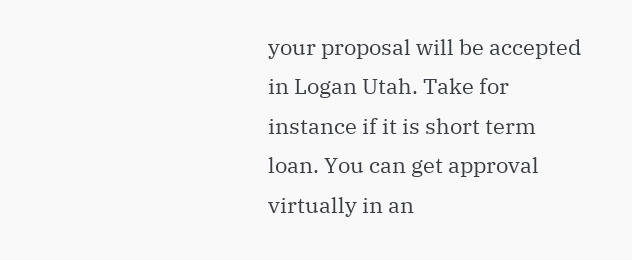your proposal will be accepted in Logan Utah. Take for instance if it is short term loan. You can get approval virtually in an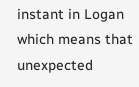instant in Logan which means that unexpected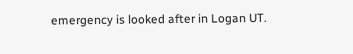emergency is looked after in Logan UT.